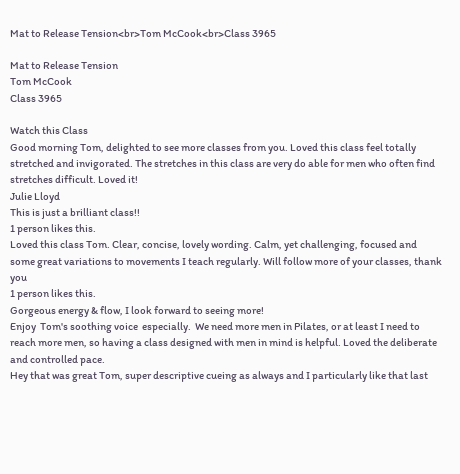Mat to Release Tension<br>Tom McCook<br>Class 3965

Mat to Release Tension
Tom McCook
Class 3965

Watch this Class
Good morning Tom, delighted to see more classes from you. Loved this class feel totally stretched and invigorated. The stretches in this class are very do able for men who often find stretches difficult. Loved it!
Julie Lloyd
This is just a brilliant class!!
1 person likes this.
Loved this class Tom. Clear, concise, lovely wording. Calm, yet challenging, focused and some great variations to movements I teach regularly. Will follow more of your classes, thank you
1 person likes this.
Gorgeous energy & flow, I look forward to seeing more!
Enjoy  Tom's soothing voice  especially.  We need more men in Pilates, or at least I need to reach more men, so having a class designed with men in mind is helpful. Loved the deliberate and controlled pace.
Hey that was great Tom, super descriptive cueing as always and I particularly like that last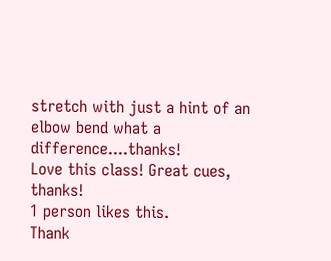stretch with just a hint of an elbow bend what a difference....thanks!
Love this class! Great cues, thanks!
1 person likes this.
Thank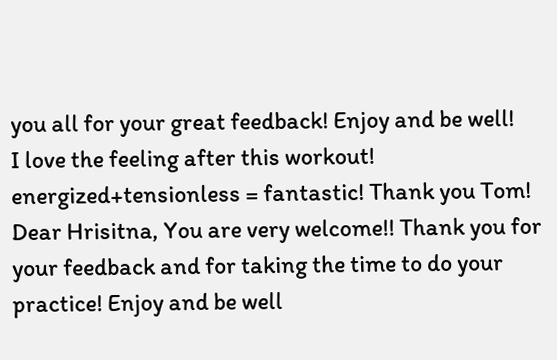you all for your great feedback! Enjoy and be well!
I love the feeling after this workout! energized+tensionless = fantastic! Thank you Tom!
Dear Hrisitna, You are very welcome!! Thank you for your feedback and for taking the time to do your practice! Enjoy and be well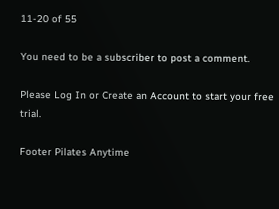11-20 of 55

You need to be a subscriber to post a comment.

Please Log In or Create an Account to start your free trial.

Footer Pilates Anytime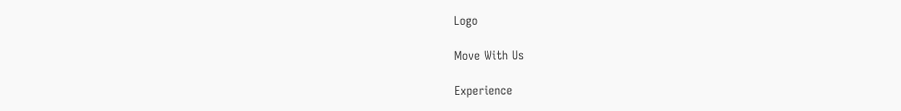Logo

Move With Us

Experience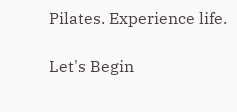Pilates. Experience life.

Let's Begin